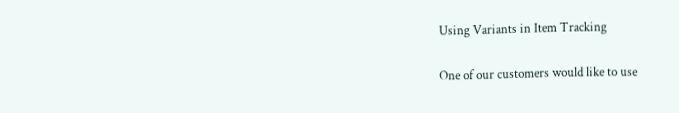Using Variants in Item Tracking

One of our customers would like to use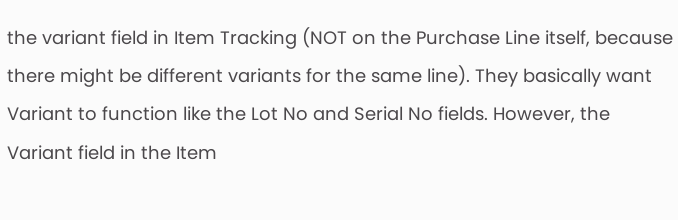the variant field in Item Tracking (NOT on the Purchase Line itself, because there might be different variants for the same line). They basically want Variant to function like the Lot No and Serial No fields. However, the Variant field in the Item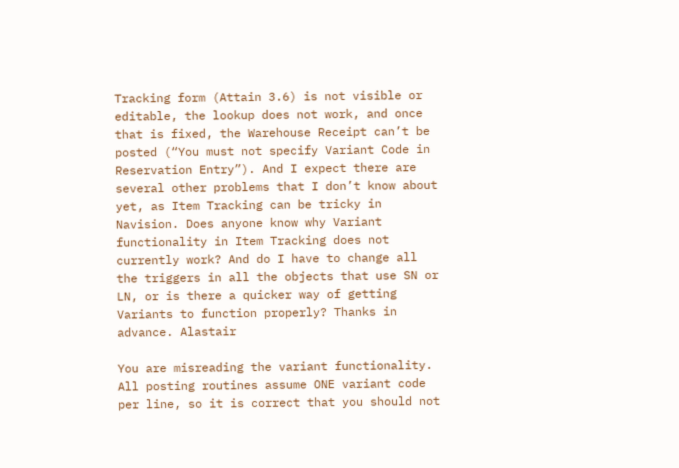Tracking form (Attain 3.6) is not visible or editable, the lookup does not work, and once that is fixed, the Warehouse Receipt can’t be posted (“You must not specify Variant Code in Reservation Entry”). And I expect there are several other problems that I don’t know about yet, as Item Tracking can be tricky in Navision. Does anyone know why Variant functionality in Item Tracking does not currently work? And do I have to change all the triggers in all the objects that use SN or LN, or is there a quicker way of getting Variants to function properly? Thanks in advance. Alastair

You are misreading the variant functionality. All posting routines assume ONE variant code per line, so it is correct that you should not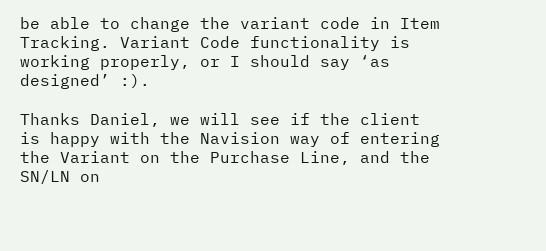be able to change the variant code in Item Tracking. Variant Code functionality is working properly, or I should say ‘as designed’ :).

Thanks Daniel, we will see if the client is happy with the Navision way of entering the Variant on the Purchase Line, and the SN/LN on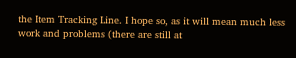the Item Tracking Line. I hope so, as it will mean much less work and problems (there are still at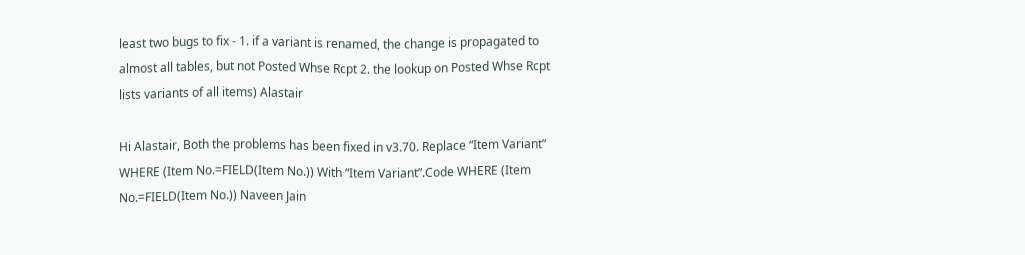least two bugs to fix - 1. if a variant is renamed, the change is propagated to almost all tables, but not Posted Whse Rcpt 2. the lookup on Posted Whse Rcpt lists variants of all items) Alastair

Hi Alastair, Both the problems has been fixed in v3.70. Replace “Item Variant” WHERE (Item No.=FIELD(Item No.)) With “Item Variant”.Code WHERE (Item No.=FIELD(Item No.)) Naveen Jain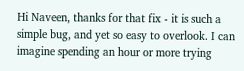Hi Naveen, thanks for that fix - it is such a simple bug, and yet so easy to overlook. I can imagine spending an hour or more trying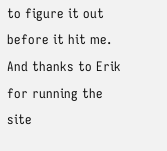to figure it out before it hit me. And thanks to Erik for running the site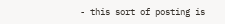- this sort of posting is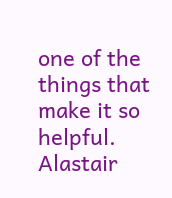one of the things that make it so helpful. Alastair